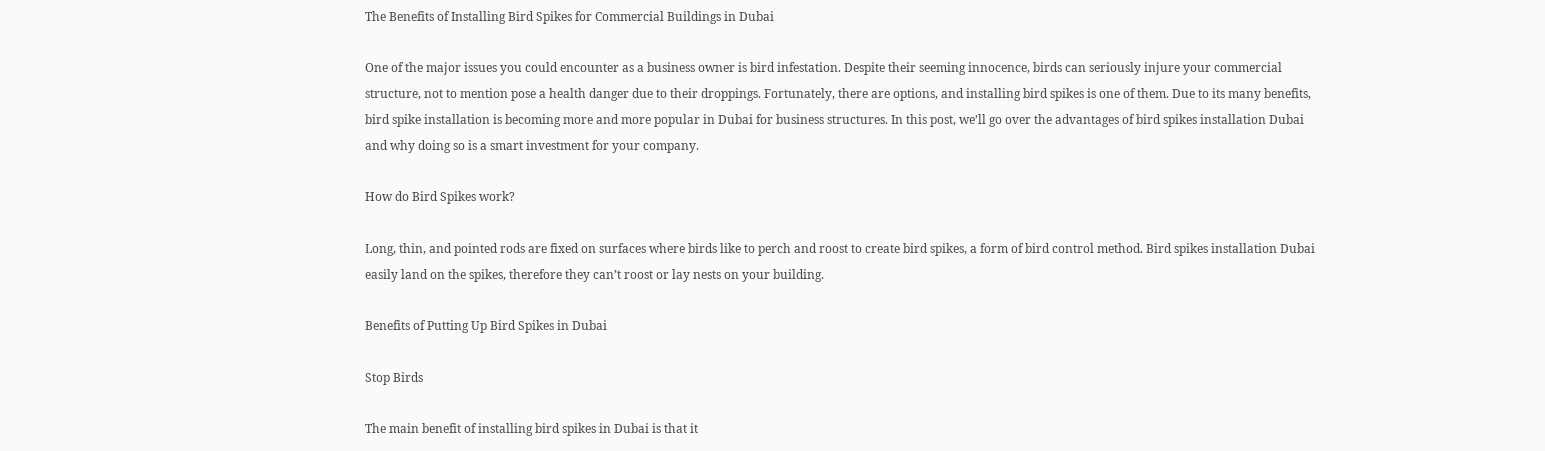The Benefits of Installing Bird Spikes for Commercial Buildings in Dubai

One of the major issues you could encounter as a business owner is bird infestation. Despite their seeming innocence, birds can seriously injure your commercial structure, not to mention pose a health danger due to their droppings. Fortunately, there are options, and installing bird spikes is one of them. Due to its many benefits, bird spike installation is becoming more and more popular in Dubai for business structures. In this post, we’ll go over the advantages of bird spikes installation Dubai and why doing so is a smart investment for your company.

How do Bird Spikes work?

Long, thin, and pointed rods are fixed on surfaces where birds like to perch and roost to create bird spikes, a form of bird control method. Bird spikes installation Dubai easily land on the spikes, therefore they can’t roost or lay nests on your building.

Benefits of Putting Up Bird Spikes in Dubai

Stop Birds

The main benefit of installing bird spikes in Dubai is that it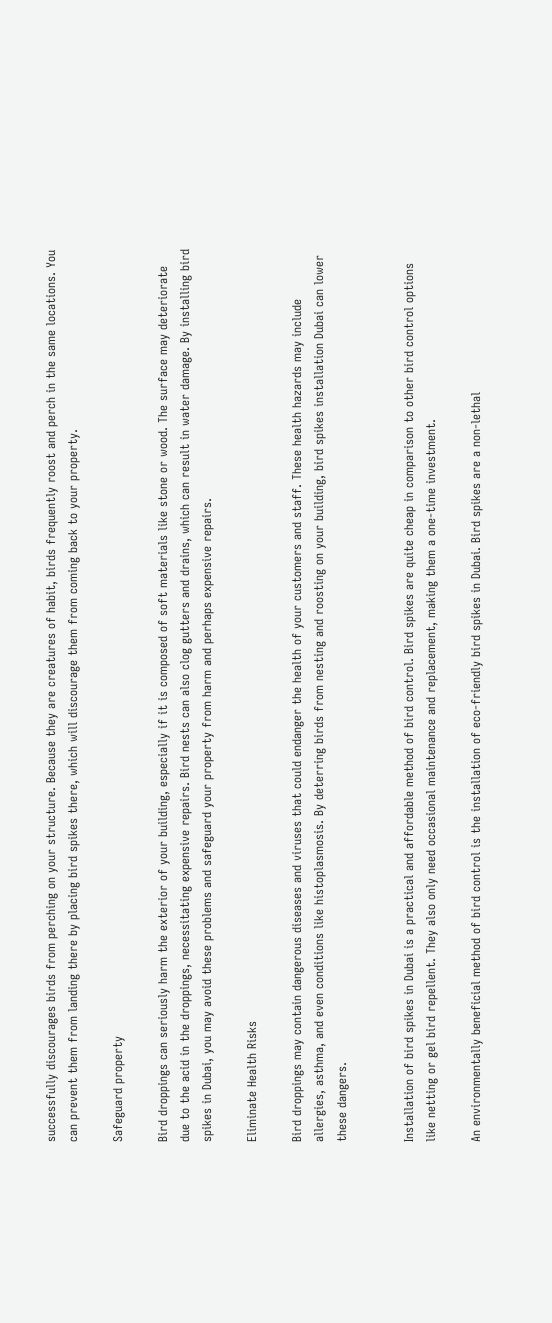successfully discourages birds from perching on your structure. Because they are creatures of habit, birds frequently roost and perch in the same locations. You can prevent them from landing there by placing bird spikes there, which will discourage them from coming back to your property.

Safeguard property

Bird droppings can seriously harm the exterior of your building, especially if it is composed of soft materials like stone or wood. The surface may deteriorate due to the acid in the droppings, necessitating expensive repairs. Bird nests can also clog gutters and drains, which can result in water damage. By installing bird spikes in Dubai, you may avoid these problems and safeguard your property from harm and perhaps expensive repairs.

Eliminate Health Risks

Bird droppings may contain dangerous diseases and viruses that could endanger the health of your customers and staff. These health hazards may include allergies, asthma, and even conditions like histoplasmosis. By deterring birds from nesting and roosting on your building, bird spikes installation Dubai can lower these dangers.


Installation of bird spikes in Dubai is a practical and affordable method of bird control. Bird spikes are quite cheap in comparison to other bird control options like netting or gel bird repellent. They also only need occasional maintenance and replacement, making them a one-time investment.

An environmentally beneficial method of bird control is the installation of eco-friendly bird spikes in Dubai. Bird spikes are a non-lethal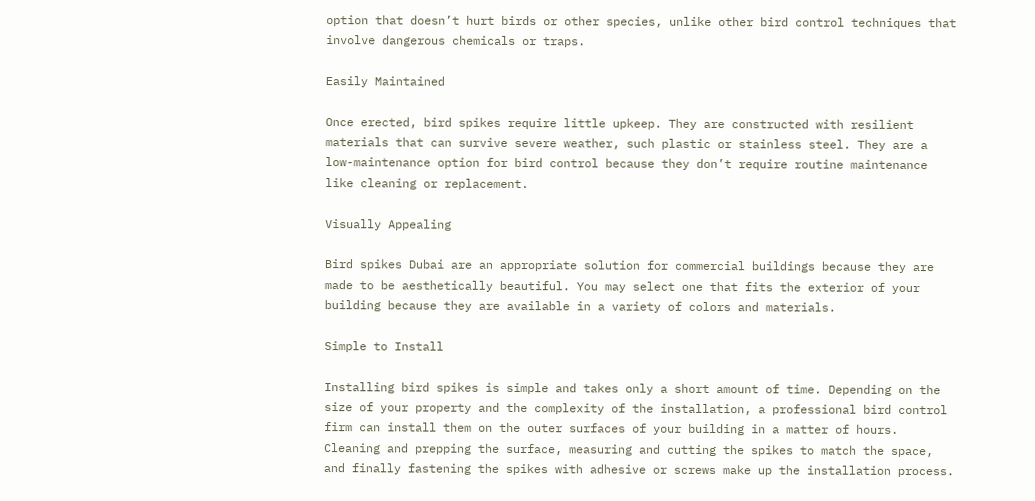option that doesn’t hurt birds or other species, unlike other bird control techniques that involve dangerous chemicals or traps.

Easily Maintained

Once erected, bird spikes require little upkeep. They are constructed with resilient materials that can survive severe weather, such plastic or stainless steel. They are a low-maintenance option for bird control because they don’t require routine maintenance like cleaning or replacement.

Visually Appealing

Bird spikes Dubai are an appropriate solution for commercial buildings because they are made to be aesthetically beautiful. You may select one that fits the exterior of your building because they are available in a variety of colors and materials.

Simple to Install

Installing bird spikes is simple and takes only a short amount of time. Depending on the size of your property and the complexity of the installation, a professional bird control firm can install them on the outer surfaces of your building in a matter of hours. Cleaning and prepping the surface, measuring and cutting the spikes to match the space, and finally fastening the spikes with adhesive or screws make up the installation process.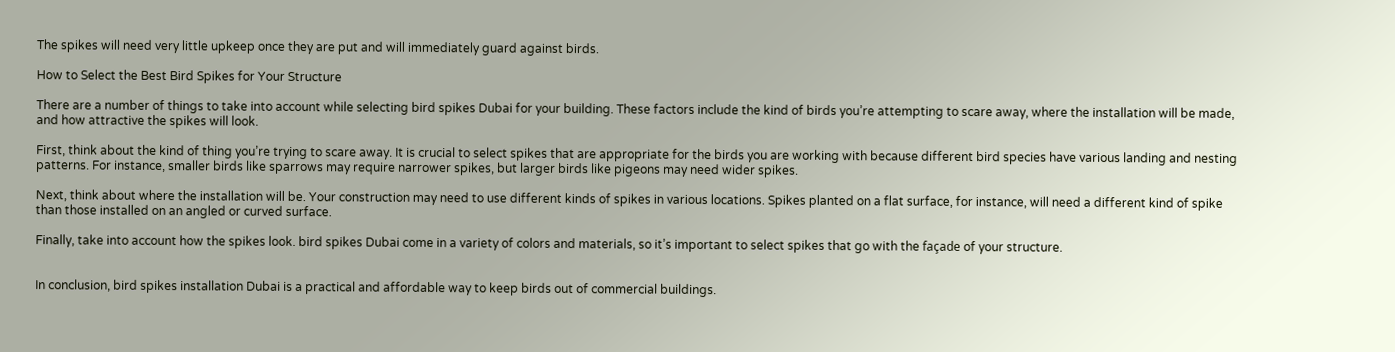The spikes will need very little upkeep once they are put and will immediately guard against birds.

How to Select the Best Bird Spikes for Your Structure

There are a number of things to take into account while selecting bird spikes Dubai for your building. These factors include the kind of birds you’re attempting to scare away, where the installation will be made, and how attractive the spikes will look.

First, think about the kind of thing you’re trying to scare away. It is crucial to select spikes that are appropriate for the birds you are working with because different bird species have various landing and nesting patterns. For instance, smaller birds like sparrows may require narrower spikes, but larger birds like pigeons may need wider spikes.

Next, think about where the installation will be. Your construction may need to use different kinds of spikes in various locations. Spikes planted on a flat surface, for instance, will need a different kind of spike than those installed on an angled or curved surface.

Finally, take into account how the spikes look. bird spikes Dubai come in a variety of colors and materials, so it’s important to select spikes that go with the façade of your structure.


In conclusion, bird spikes installation Dubai is a practical and affordable way to keep birds out of commercial buildings.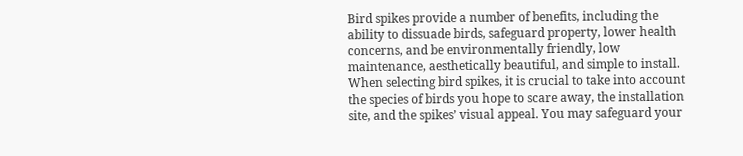Bird spikes provide a number of benefits, including the ability to dissuade birds, safeguard property, lower health concerns, and be environmentally friendly, low maintenance, aesthetically beautiful, and simple to install. When selecting bird spikes, it is crucial to take into account the species of birds you hope to scare away, the installation site, and the spikes’ visual appeal. You may safeguard your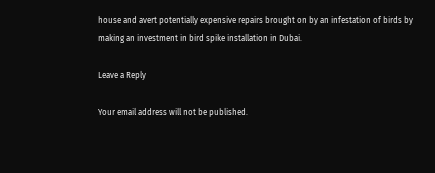house and avert potentially expensive repairs brought on by an infestation of birds by making an investment in bird spike installation in Dubai.

Leave a Reply

Your email address will not be published.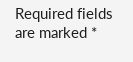Required fields are marked *